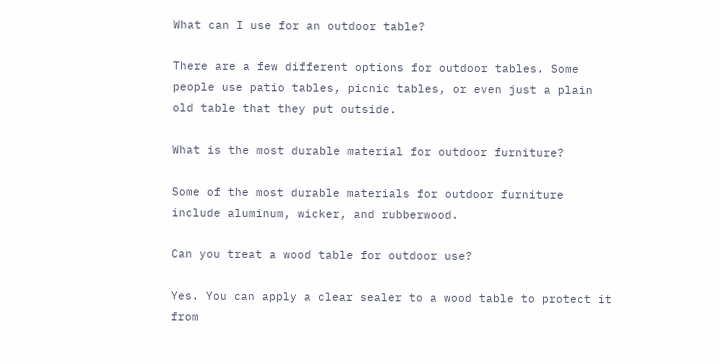What can I use for an outdoor table?

There are a few different options for outdoor tables. Some people use patio tables, picnic tables, or even just a plain old table that they put outside.

What is the most durable material for outdoor furniture?

Some of the most durable materials for outdoor furniture include aluminum, wicker, and rubberwood.

Can you treat a wood table for outdoor use?

Yes. You can apply a clear sealer to a wood table to protect it from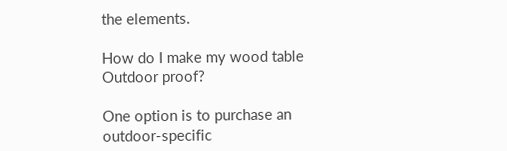the elements.

How do I make my wood table Outdoor proof?

One option is to purchase an outdoor-specific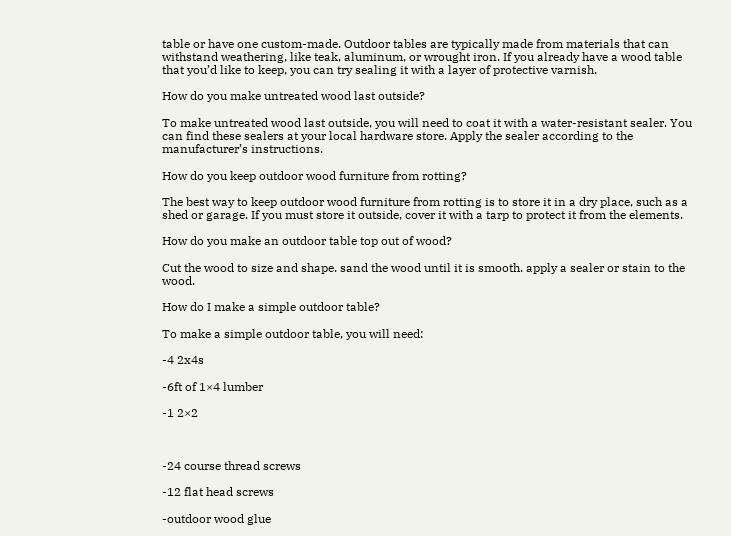table or have one custom-made. Outdoor tables are typically made from materials that can withstand weathering, like teak, aluminum, or wrought iron. If you already have a wood table that you’d like to keep, you can try sealing it with a layer of protective varnish.

How do you make untreated wood last outside?

To make untreated wood last outside, you will need to coat it with a water-resistant sealer. You can find these sealers at your local hardware store. Apply the sealer according to the manufacturer’s instructions.

How do you keep outdoor wood furniture from rotting?

The best way to keep outdoor wood furniture from rotting is to store it in a dry place, such as a shed or garage. If you must store it outside, cover it with a tarp to protect it from the elements.

How do you make an outdoor table top out of wood?

Cut the wood to size and shape. sand the wood until it is smooth. apply a sealer or stain to the wood.

How do I make a simple outdoor table?

To make a simple outdoor table, you will need:

-4 2x4s

-6ft of 1×4 lumber

-1 2×2



-24 course thread screws

-12 flat head screws

-outdoor wood glue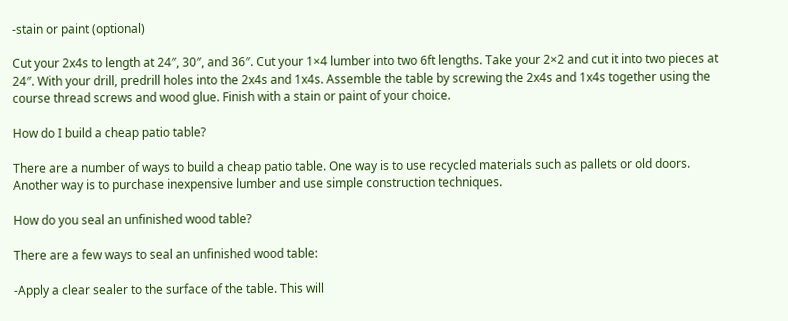-stain or paint (optional)

Cut your 2x4s to length at 24″, 30″, and 36″. Cut your 1×4 lumber into two 6ft lengths. Take your 2×2 and cut it into two pieces at 24″. With your drill, predrill holes into the 2x4s and 1x4s. Assemble the table by screwing the 2x4s and 1x4s together using the course thread screws and wood glue. Finish with a stain or paint of your choice.

How do I build a cheap patio table?

There are a number of ways to build a cheap patio table. One way is to use recycled materials such as pallets or old doors. Another way is to purchase inexpensive lumber and use simple construction techniques.

How do you seal an unfinished wood table?

There are a few ways to seal an unfinished wood table:

-Apply a clear sealer to the surface of the table. This will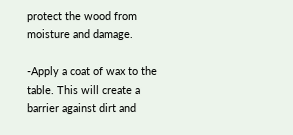protect the wood from moisture and damage.

-Apply a coat of wax to the table. This will create a barrier against dirt and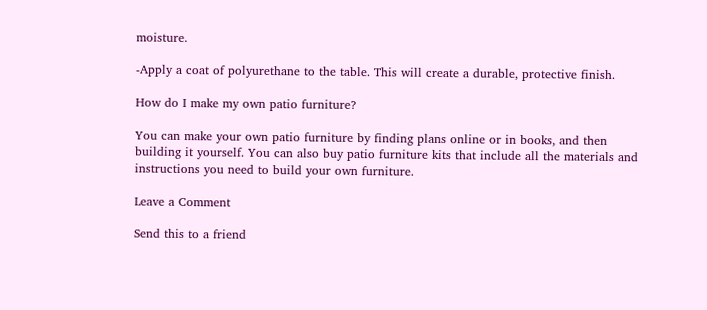moisture.

-Apply a coat of polyurethane to the table. This will create a durable, protective finish.

How do I make my own patio furniture?

You can make your own patio furniture by finding plans online or in books, and then building it yourself. You can also buy patio furniture kits that include all the materials and instructions you need to build your own furniture.

Leave a Comment

Send this to a friend